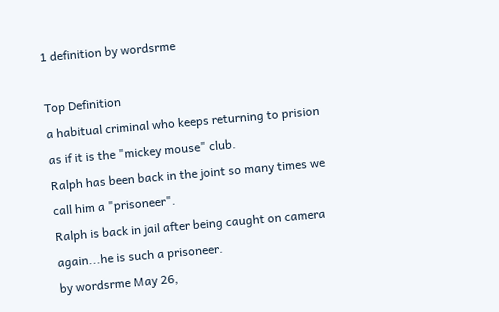1 definition by wordsrme

Top Definition
a habitual criminal who keeps returning to prision as if it is the "mickey mouse" club.
Ralph has been back in the joint so many times we call him a "prisoneer".
Ralph is back in jail after being caught on camera again...he is such a prisoneer.
by wordsrme May 26,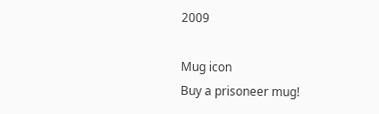2009

Mug icon
Buy a prisoneer mug!